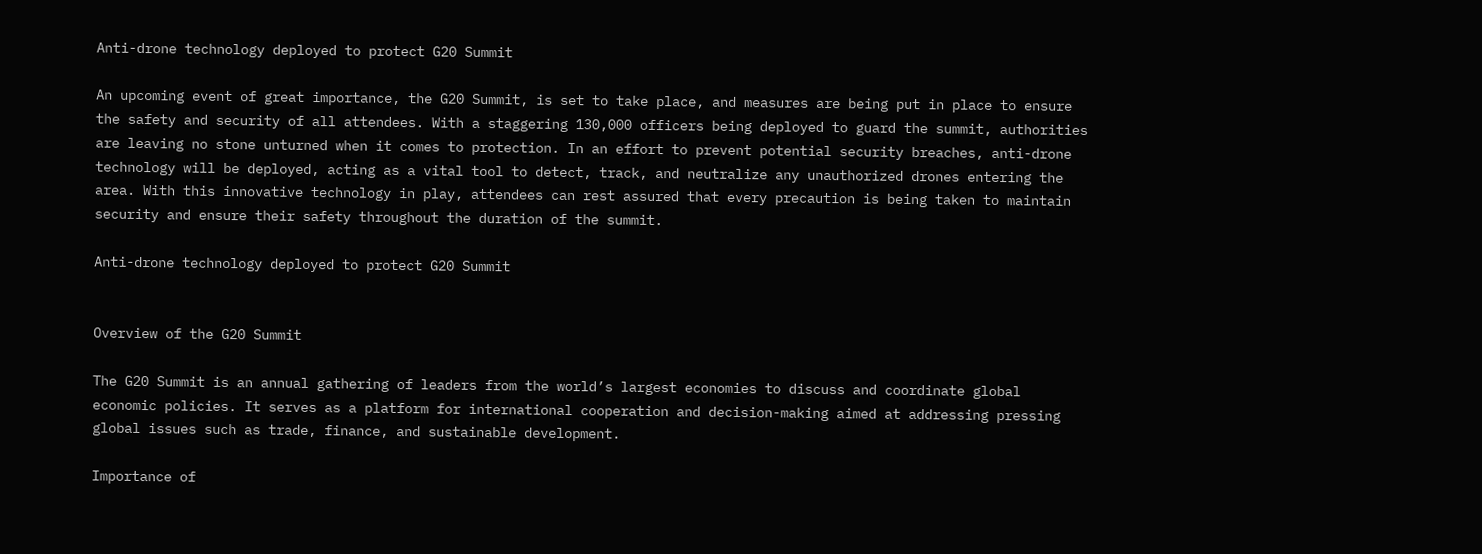Anti-drone technology deployed to protect G20 Summit

An upcoming event of great importance, the G20 Summit, is set to take place, and measures are being put in place to ensure the safety and security of all attendees. With a staggering 130,000 officers being deployed to guard the summit, authorities are leaving no stone unturned when it comes to protection. In an effort to prevent potential security breaches, anti-drone technology will be deployed, acting as a vital tool to detect, track, and neutralize any unauthorized drones entering the area. With this innovative technology in play, attendees can rest assured that every precaution is being taken to maintain security and ensure their safety throughout the duration of the summit.

Anti-drone technology deployed to protect G20 Summit


Overview of the G20 Summit

The G20 Summit is an annual gathering of leaders from the world’s largest economies to discuss and coordinate global economic policies. It serves as a platform for international cooperation and decision-making aimed at addressing pressing global issues such as trade, finance, and sustainable development.

Importance of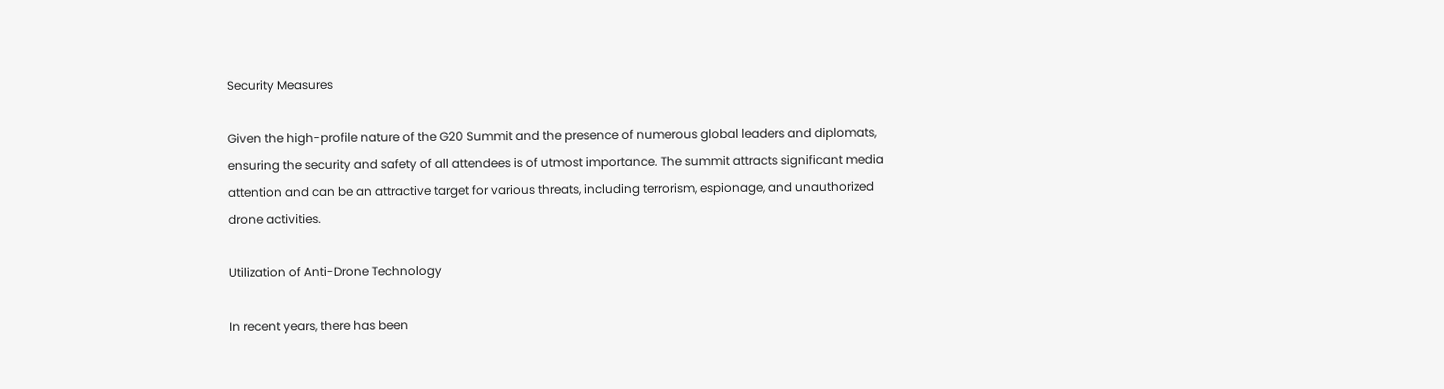Security Measures

Given the high-profile nature of the G20 Summit and the presence of numerous global leaders and diplomats, ensuring the security and safety of all attendees is of utmost importance. The summit attracts significant media attention and can be an attractive target for various threats, including terrorism, espionage, and unauthorized drone activities.

Utilization of Anti-Drone Technology

In recent years, there has been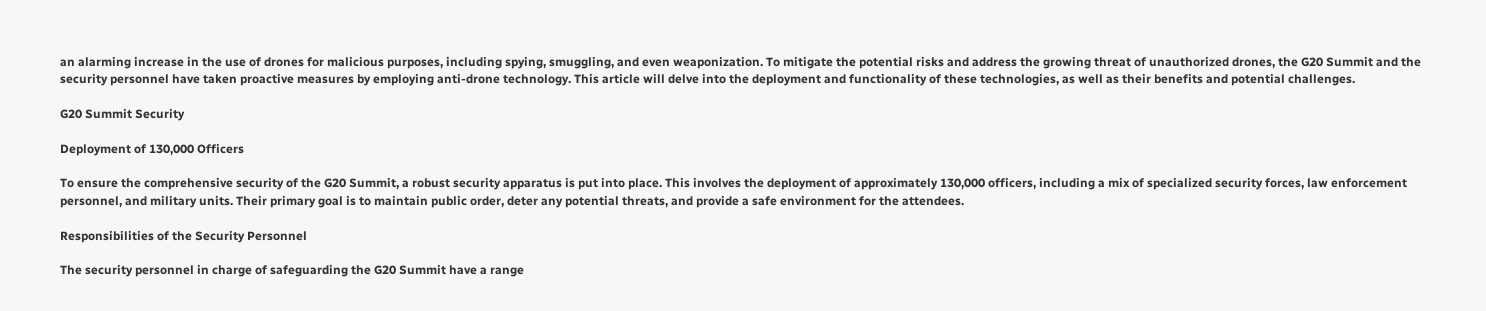an alarming increase in the use of drones for malicious purposes, including spying, smuggling, and even weaponization. To mitigate the potential risks and address the growing threat of unauthorized drones, the G20 Summit and the security personnel have taken proactive measures by employing anti-drone technology. This article will delve into the deployment and functionality of these technologies, as well as their benefits and potential challenges.

G20 Summit Security

Deployment of 130,000 Officers

To ensure the comprehensive security of the G20 Summit, a robust security apparatus is put into place. This involves the deployment of approximately 130,000 officers, including a mix of specialized security forces, law enforcement personnel, and military units. Their primary goal is to maintain public order, deter any potential threats, and provide a safe environment for the attendees.

Responsibilities of the Security Personnel

The security personnel in charge of safeguarding the G20 Summit have a range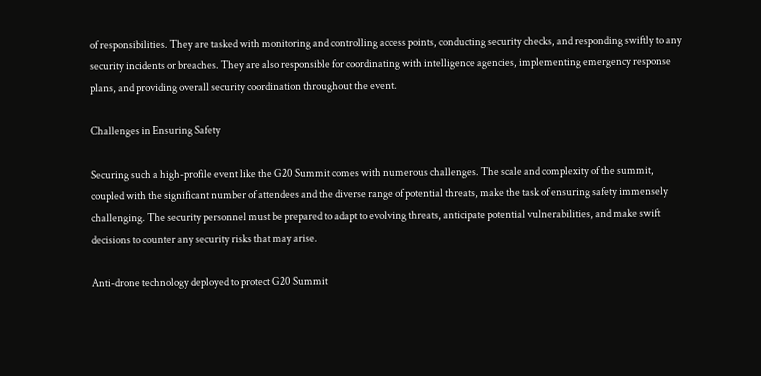of responsibilities. They are tasked with monitoring and controlling access points, conducting security checks, and responding swiftly to any security incidents or breaches. They are also responsible for coordinating with intelligence agencies, implementing emergency response plans, and providing overall security coordination throughout the event.

Challenges in Ensuring Safety

Securing such a high-profile event like the G20 Summit comes with numerous challenges. The scale and complexity of the summit, coupled with the significant number of attendees and the diverse range of potential threats, make the task of ensuring safety immensely challenging. The security personnel must be prepared to adapt to evolving threats, anticipate potential vulnerabilities, and make swift decisions to counter any security risks that may arise.

Anti-drone technology deployed to protect G20 Summit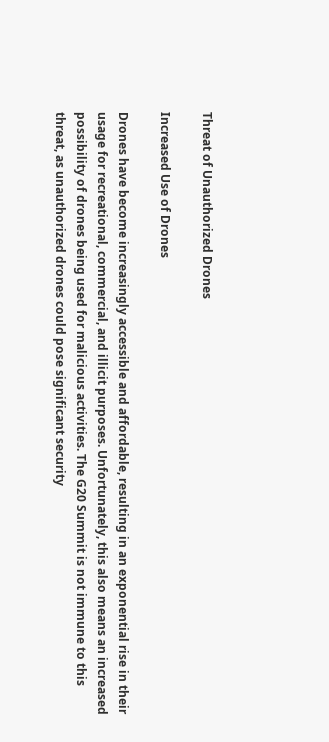Threat of Unauthorized Drones

Increased Use of Drones

Drones have become increasingly accessible and affordable, resulting in an exponential rise in their usage for recreational, commercial, and illicit purposes. Unfortunately, this also means an increased possibility of drones being used for malicious activities. The G20 Summit is not immune to this threat, as unauthorized drones could pose significant security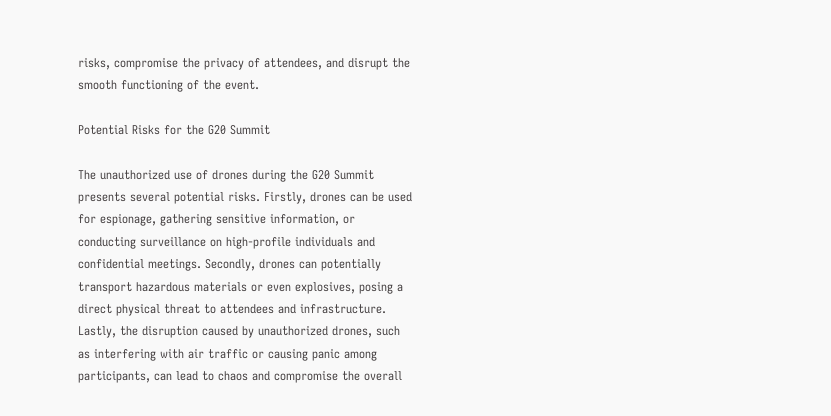risks, compromise the privacy of attendees, and disrupt the smooth functioning of the event.

Potential Risks for the G20 Summit

The unauthorized use of drones during the G20 Summit presents several potential risks. Firstly, drones can be used for espionage, gathering sensitive information, or conducting surveillance on high-profile individuals and confidential meetings. Secondly, drones can potentially transport hazardous materials or even explosives, posing a direct physical threat to attendees and infrastructure. Lastly, the disruption caused by unauthorized drones, such as interfering with air traffic or causing panic among participants, can lead to chaos and compromise the overall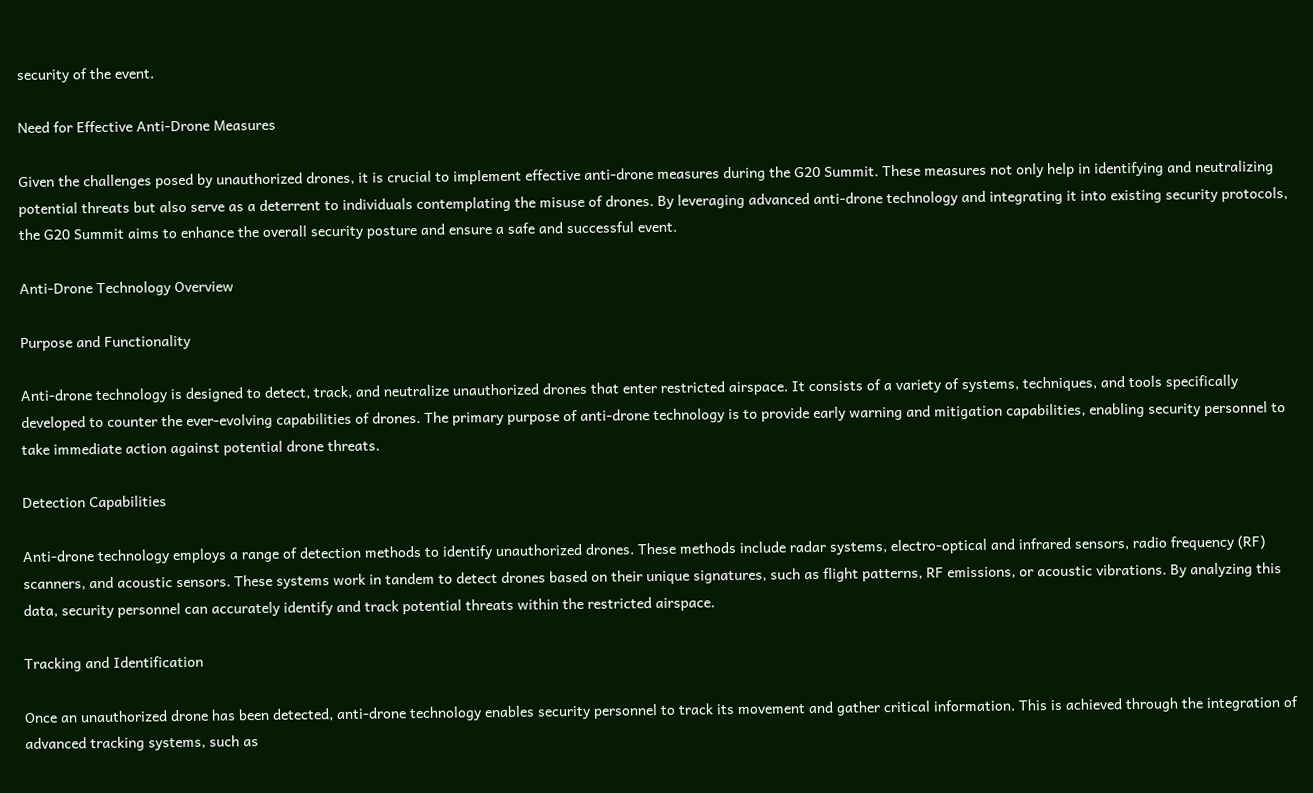security of the event.

Need for Effective Anti-Drone Measures

Given the challenges posed by unauthorized drones, it is crucial to implement effective anti-drone measures during the G20 Summit. These measures not only help in identifying and neutralizing potential threats but also serve as a deterrent to individuals contemplating the misuse of drones. By leveraging advanced anti-drone technology and integrating it into existing security protocols, the G20 Summit aims to enhance the overall security posture and ensure a safe and successful event.

Anti-Drone Technology Overview

Purpose and Functionality

Anti-drone technology is designed to detect, track, and neutralize unauthorized drones that enter restricted airspace. It consists of a variety of systems, techniques, and tools specifically developed to counter the ever-evolving capabilities of drones. The primary purpose of anti-drone technology is to provide early warning and mitigation capabilities, enabling security personnel to take immediate action against potential drone threats.

Detection Capabilities

Anti-drone technology employs a range of detection methods to identify unauthorized drones. These methods include radar systems, electro-optical and infrared sensors, radio frequency (RF) scanners, and acoustic sensors. These systems work in tandem to detect drones based on their unique signatures, such as flight patterns, RF emissions, or acoustic vibrations. By analyzing this data, security personnel can accurately identify and track potential threats within the restricted airspace.

Tracking and Identification

Once an unauthorized drone has been detected, anti-drone technology enables security personnel to track its movement and gather critical information. This is achieved through the integration of advanced tracking systems, such as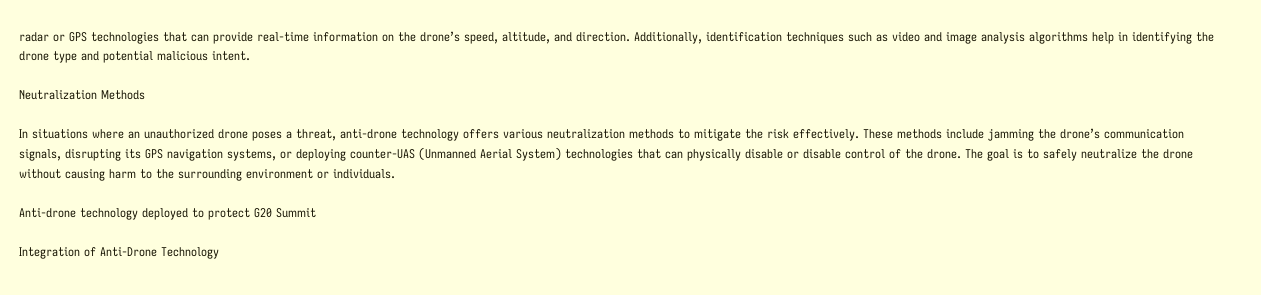radar or GPS technologies that can provide real-time information on the drone’s speed, altitude, and direction. Additionally, identification techniques such as video and image analysis algorithms help in identifying the drone type and potential malicious intent.

Neutralization Methods

In situations where an unauthorized drone poses a threat, anti-drone technology offers various neutralization methods to mitigate the risk effectively. These methods include jamming the drone’s communication signals, disrupting its GPS navigation systems, or deploying counter-UAS (Unmanned Aerial System) technologies that can physically disable or disable control of the drone. The goal is to safely neutralize the drone without causing harm to the surrounding environment or individuals.

Anti-drone technology deployed to protect G20 Summit

Integration of Anti-Drone Technology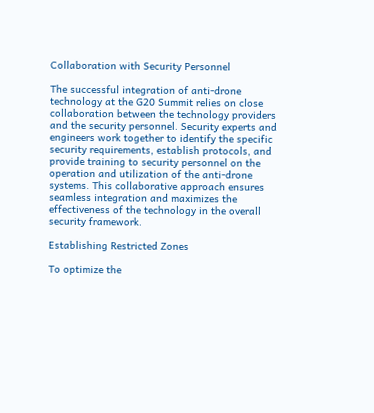Collaboration with Security Personnel

The successful integration of anti-drone technology at the G20 Summit relies on close collaboration between the technology providers and the security personnel. Security experts and engineers work together to identify the specific security requirements, establish protocols, and provide training to security personnel on the operation and utilization of the anti-drone systems. This collaborative approach ensures seamless integration and maximizes the effectiveness of the technology in the overall security framework.

Establishing Restricted Zones

To optimize the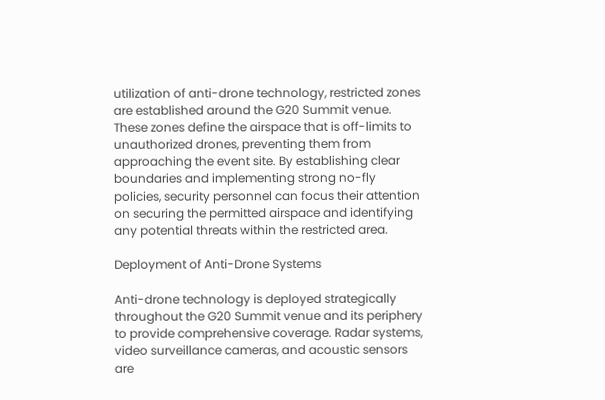utilization of anti-drone technology, restricted zones are established around the G20 Summit venue. These zones define the airspace that is off-limits to unauthorized drones, preventing them from approaching the event site. By establishing clear boundaries and implementing strong no-fly policies, security personnel can focus their attention on securing the permitted airspace and identifying any potential threats within the restricted area.

Deployment of Anti-Drone Systems

Anti-drone technology is deployed strategically throughout the G20 Summit venue and its periphery to provide comprehensive coverage. Radar systems, video surveillance cameras, and acoustic sensors are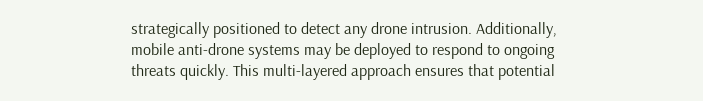strategically positioned to detect any drone intrusion. Additionally, mobile anti-drone systems may be deployed to respond to ongoing threats quickly. This multi-layered approach ensures that potential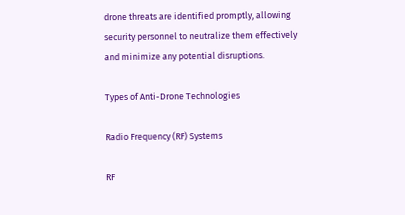drone threats are identified promptly, allowing security personnel to neutralize them effectively and minimize any potential disruptions.

Types of Anti-Drone Technologies

Radio Frequency (RF) Systems

RF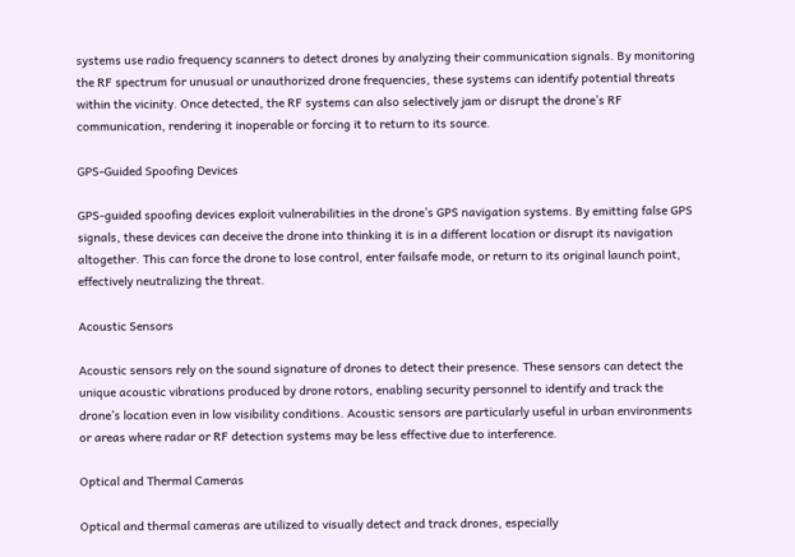systems use radio frequency scanners to detect drones by analyzing their communication signals. By monitoring the RF spectrum for unusual or unauthorized drone frequencies, these systems can identify potential threats within the vicinity. Once detected, the RF systems can also selectively jam or disrupt the drone’s RF communication, rendering it inoperable or forcing it to return to its source.

GPS-Guided Spoofing Devices

GPS-guided spoofing devices exploit vulnerabilities in the drone’s GPS navigation systems. By emitting false GPS signals, these devices can deceive the drone into thinking it is in a different location or disrupt its navigation altogether. This can force the drone to lose control, enter failsafe mode, or return to its original launch point, effectively neutralizing the threat.

Acoustic Sensors

Acoustic sensors rely on the sound signature of drones to detect their presence. These sensors can detect the unique acoustic vibrations produced by drone rotors, enabling security personnel to identify and track the drone’s location even in low visibility conditions. Acoustic sensors are particularly useful in urban environments or areas where radar or RF detection systems may be less effective due to interference.

Optical and Thermal Cameras

Optical and thermal cameras are utilized to visually detect and track drones, especially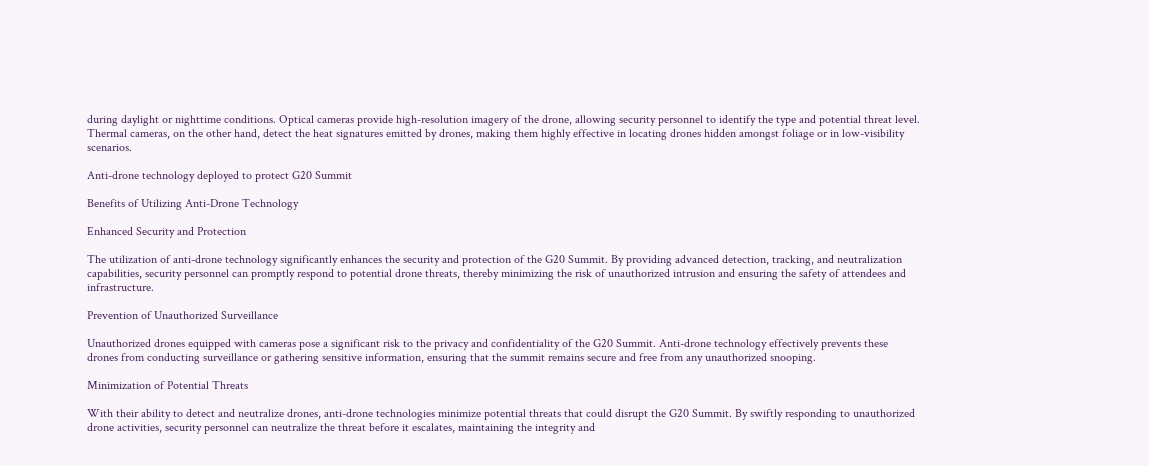during daylight or nighttime conditions. Optical cameras provide high-resolution imagery of the drone, allowing security personnel to identify the type and potential threat level. Thermal cameras, on the other hand, detect the heat signatures emitted by drones, making them highly effective in locating drones hidden amongst foliage or in low-visibility scenarios.

Anti-drone technology deployed to protect G20 Summit

Benefits of Utilizing Anti-Drone Technology

Enhanced Security and Protection

The utilization of anti-drone technology significantly enhances the security and protection of the G20 Summit. By providing advanced detection, tracking, and neutralization capabilities, security personnel can promptly respond to potential drone threats, thereby minimizing the risk of unauthorized intrusion and ensuring the safety of attendees and infrastructure.

Prevention of Unauthorized Surveillance

Unauthorized drones equipped with cameras pose a significant risk to the privacy and confidentiality of the G20 Summit. Anti-drone technology effectively prevents these drones from conducting surveillance or gathering sensitive information, ensuring that the summit remains secure and free from any unauthorized snooping.

Minimization of Potential Threats

With their ability to detect and neutralize drones, anti-drone technologies minimize potential threats that could disrupt the G20 Summit. By swiftly responding to unauthorized drone activities, security personnel can neutralize the threat before it escalates, maintaining the integrity and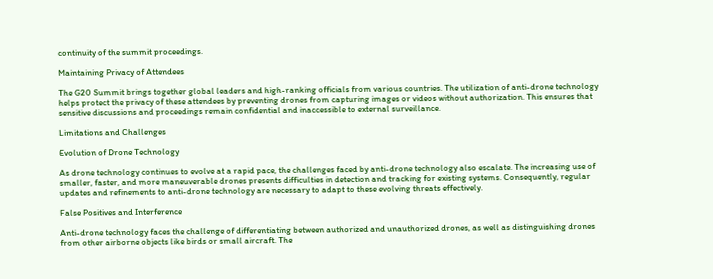continuity of the summit proceedings.

Maintaining Privacy of Attendees

The G20 Summit brings together global leaders and high-ranking officials from various countries. The utilization of anti-drone technology helps protect the privacy of these attendees by preventing drones from capturing images or videos without authorization. This ensures that sensitive discussions and proceedings remain confidential and inaccessible to external surveillance.

Limitations and Challenges

Evolution of Drone Technology

As drone technology continues to evolve at a rapid pace, the challenges faced by anti-drone technology also escalate. The increasing use of smaller, faster, and more maneuverable drones presents difficulties in detection and tracking for existing systems. Consequently, regular updates and refinements to anti-drone technology are necessary to adapt to these evolving threats effectively.

False Positives and Interference

Anti-drone technology faces the challenge of differentiating between authorized and unauthorized drones, as well as distinguishing drones from other airborne objects like birds or small aircraft. The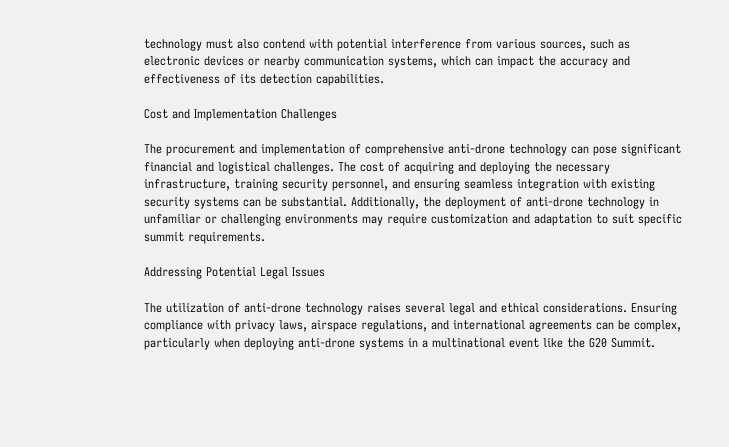technology must also contend with potential interference from various sources, such as electronic devices or nearby communication systems, which can impact the accuracy and effectiveness of its detection capabilities.

Cost and Implementation Challenges

The procurement and implementation of comprehensive anti-drone technology can pose significant financial and logistical challenges. The cost of acquiring and deploying the necessary infrastructure, training security personnel, and ensuring seamless integration with existing security systems can be substantial. Additionally, the deployment of anti-drone technology in unfamiliar or challenging environments may require customization and adaptation to suit specific summit requirements.

Addressing Potential Legal Issues

The utilization of anti-drone technology raises several legal and ethical considerations. Ensuring compliance with privacy laws, airspace regulations, and international agreements can be complex, particularly when deploying anti-drone systems in a multinational event like the G20 Summit.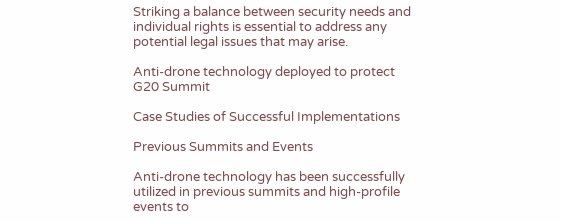Striking a balance between security needs and individual rights is essential to address any potential legal issues that may arise.

Anti-drone technology deployed to protect G20 Summit

Case Studies of Successful Implementations

Previous Summits and Events

Anti-drone technology has been successfully utilized in previous summits and high-profile events to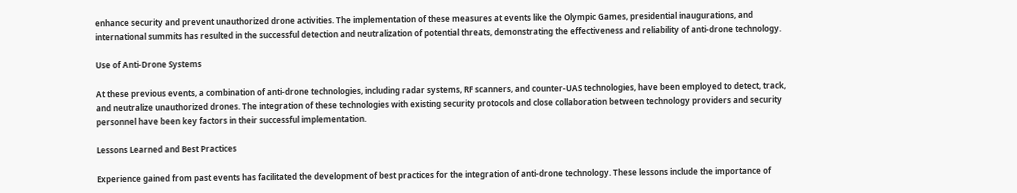enhance security and prevent unauthorized drone activities. The implementation of these measures at events like the Olympic Games, presidential inaugurations, and international summits has resulted in the successful detection and neutralization of potential threats, demonstrating the effectiveness and reliability of anti-drone technology.

Use of Anti-Drone Systems

At these previous events, a combination of anti-drone technologies, including radar systems, RF scanners, and counter-UAS technologies, have been employed to detect, track, and neutralize unauthorized drones. The integration of these technologies with existing security protocols and close collaboration between technology providers and security personnel have been key factors in their successful implementation.

Lessons Learned and Best Practices

Experience gained from past events has facilitated the development of best practices for the integration of anti-drone technology. These lessons include the importance of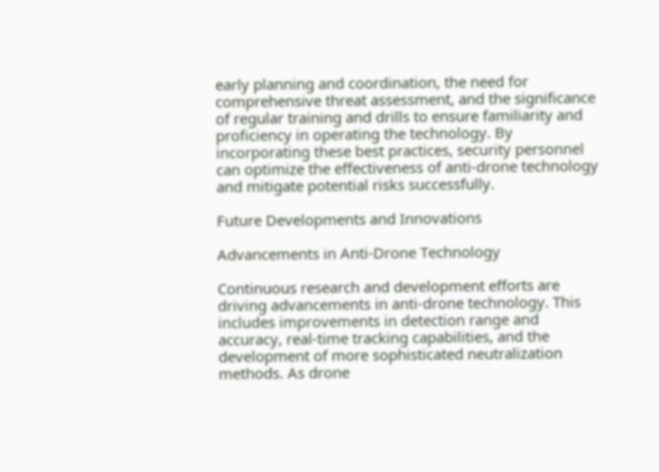early planning and coordination, the need for comprehensive threat assessment, and the significance of regular training and drills to ensure familiarity and proficiency in operating the technology. By incorporating these best practices, security personnel can optimize the effectiveness of anti-drone technology and mitigate potential risks successfully.

Future Developments and Innovations

Advancements in Anti-Drone Technology

Continuous research and development efforts are driving advancements in anti-drone technology. This includes improvements in detection range and accuracy, real-time tracking capabilities, and the development of more sophisticated neutralization methods. As drone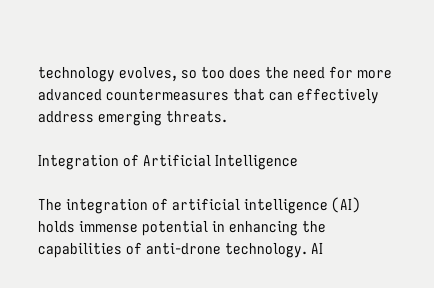technology evolves, so too does the need for more advanced countermeasures that can effectively address emerging threats.

Integration of Artificial Intelligence

The integration of artificial intelligence (AI) holds immense potential in enhancing the capabilities of anti-drone technology. AI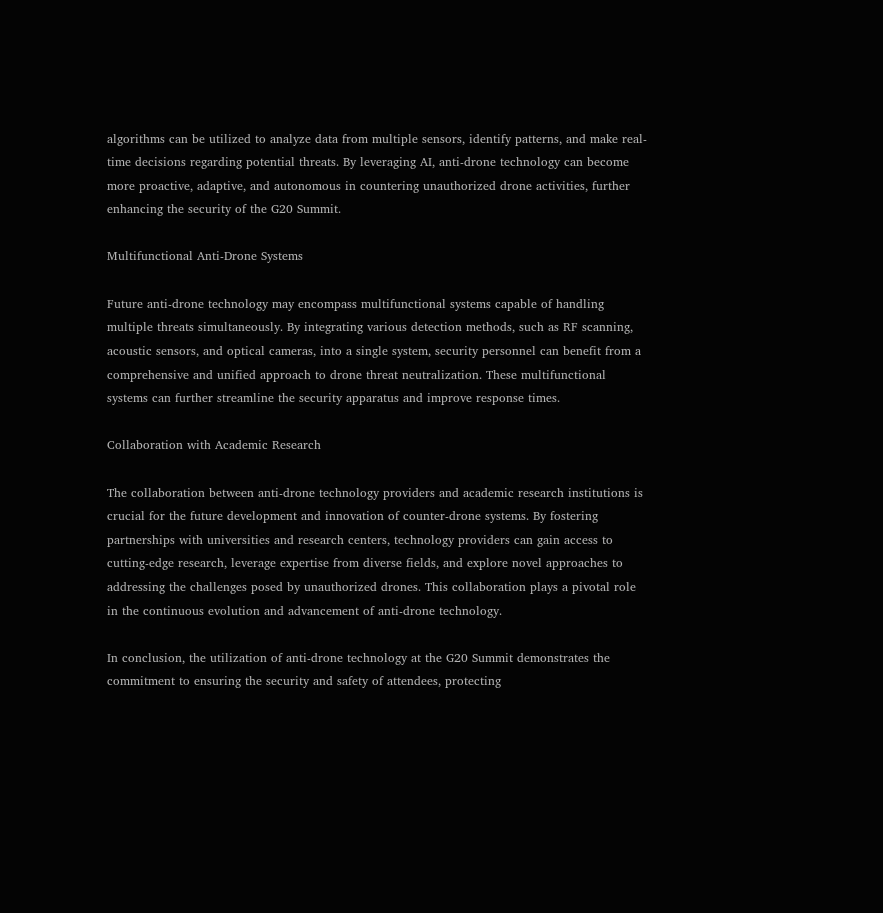algorithms can be utilized to analyze data from multiple sensors, identify patterns, and make real-time decisions regarding potential threats. By leveraging AI, anti-drone technology can become more proactive, adaptive, and autonomous in countering unauthorized drone activities, further enhancing the security of the G20 Summit.

Multifunctional Anti-Drone Systems

Future anti-drone technology may encompass multifunctional systems capable of handling multiple threats simultaneously. By integrating various detection methods, such as RF scanning, acoustic sensors, and optical cameras, into a single system, security personnel can benefit from a comprehensive and unified approach to drone threat neutralization. These multifunctional systems can further streamline the security apparatus and improve response times.

Collaboration with Academic Research

The collaboration between anti-drone technology providers and academic research institutions is crucial for the future development and innovation of counter-drone systems. By fostering partnerships with universities and research centers, technology providers can gain access to cutting-edge research, leverage expertise from diverse fields, and explore novel approaches to addressing the challenges posed by unauthorized drones. This collaboration plays a pivotal role in the continuous evolution and advancement of anti-drone technology.

In conclusion, the utilization of anti-drone technology at the G20 Summit demonstrates the commitment to ensuring the security and safety of attendees, protecting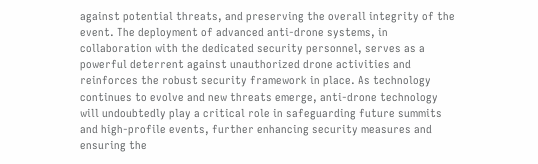against potential threats, and preserving the overall integrity of the event. The deployment of advanced anti-drone systems, in collaboration with the dedicated security personnel, serves as a powerful deterrent against unauthorized drone activities and reinforces the robust security framework in place. As technology continues to evolve and new threats emerge, anti-drone technology will undoubtedly play a critical role in safeguarding future summits and high-profile events, further enhancing security measures and ensuring the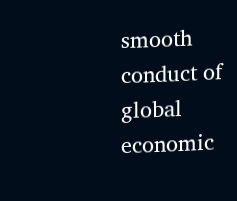smooth conduct of global economic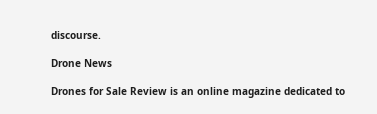discourse.

Drone News

Drones for Sale Review is an online magazine dedicated to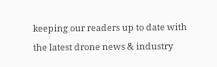keeping our readers up to date with the latest drone news & industry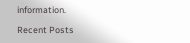information.

Recent Posts